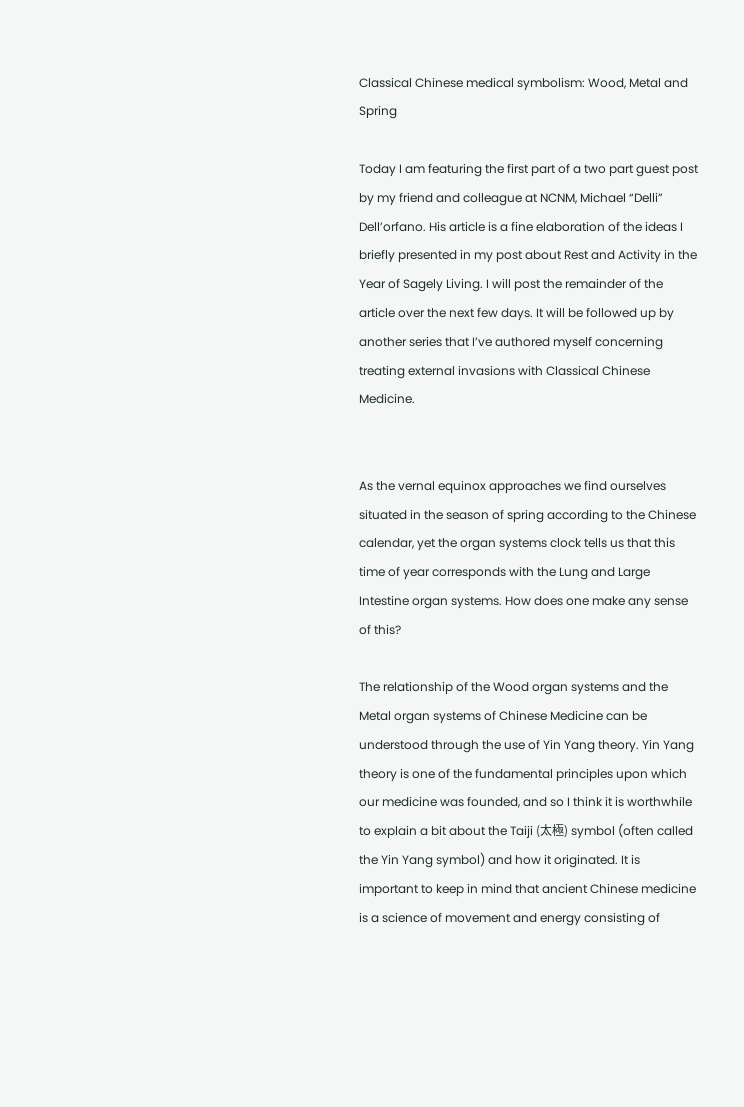Classical Chinese medical symbolism: Wood, Metal and Spring

Today I am featuring the first part of a two part guest post by my friend and colleague at NCNM, Michael “Delli” Dell’orfano. His article is a fine elaboration of the ideas I briefly presented in my post about Rest and Activity in the Year of Sagely Living. I will post the remainder of the article over the next few days. It will be followed up by another series that I’ve authored myself concerning treating external invasions with Classical Chinese Medicine.


As the vernal equinox approaches we find ourselves situated in the season of spring according to the Chinese calendar, yet the organ systems clock tells us that this time of year corresponds with the Lung and Large Intestine organ systems. How does one make any sense of this?

The relationship of the Wood organ systems and the Metal organ systems of Chinese Medicine can be understood through the use of Yin Yang theory. Yin Yang theory is one of the fundamental principles upon which our medicine was founded, and so I think it is worthwhile to explain a bit about the Taiji (太極) symbol (often called the Yin Yang symbol) and how it originated. It is important to keep in mind that ancient Chinese medicine is a science of movement and energy consisting of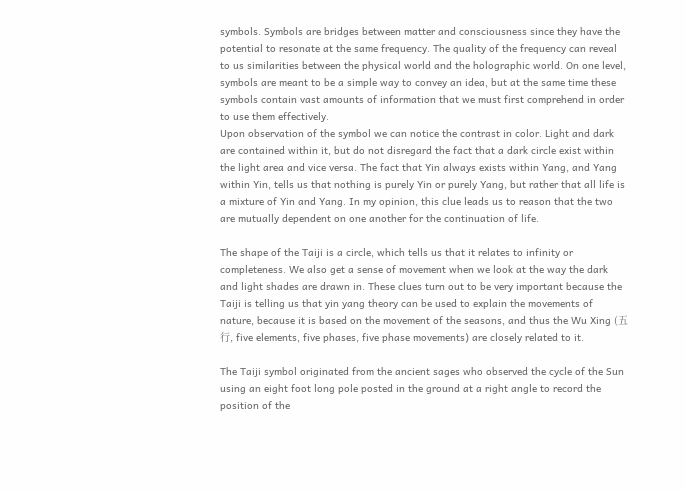symbols. Symbols are bridges between matter and consciousness since they have the potential to resonate at the same frequency. The quality of the frequency can reveal to us similarities between the physical world and the holographic world. On one level, symbols are meant to be a simple way to convey an idea, but at the same time these symbols contain vast amounts of information that we must first comprehend in order to use them effectively.
Upon observation of the symbol we can notice the contrast in color. Light and dark are contained within it, but do not disregard the fact that a dark circle exist within the light area and vice versa. The fact that Yin always exists within Yang, and Yang within Yin, tells us that nothing is purely Yin or purely Yang, but rather that all life is a mixture of Yin and Yang. In my opinion, this clue leads us to reason that the two are mutually dependent on one another for the continuation of life.

The shape of the Taiji is a circle, which tells us that it relates to infinity or completeness. We also get a sense of movement when we look at the way the dark and light shades are drawn in. These clues turn out to be very important because the Taiji is telling us that yin yang theory can be used to explain the movements of nature, because it is based on the movement of the seasons, and thus the Wu Xing (五 行, five elements, five phases, five phase movements) are closely related to it.

The Taiji symbol originated from the ancient sages who observed the cycle of the Sun using an eight foot long pole posted in the ground at a right angle to record the position of the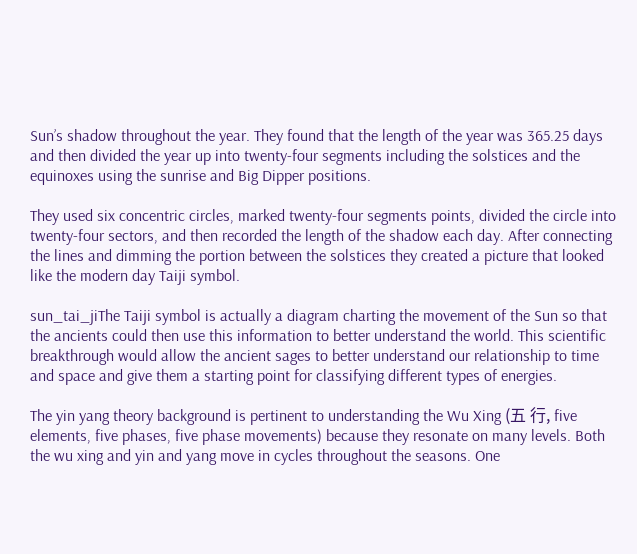Sun’s shadow throughout the year. They found that the length of the year was 365.25 days and then divided the year up into twenty-four segments including the solstices and the equinoxes using the sunrise and Big Dipper positions.

They used six concentric circles, marked twenty-four segments points, divided the circle into twenty-four sectors, and then recorded the length of the shadow each day. After connecting the lines and dimming the portion between the solstices they created a picture that looked like the modern day Taiji symbol.

sun_tai_jiThe Taiji symbol is actually a diagram charting the movement of the Sun so that the ancients could then use this information to better understand the world. This scientific breakthrough would allow the ancient sages to better understand our relationship to time and space and give them a starting point for classifying different types of energies.

The yin yang theory background is pertinent to understanding the Wu Xing (五 行, five elements, five phases, five phase movements) because they resonate on many levels. Both the wu xing and yin and yang move in cycles throughout the seasons. One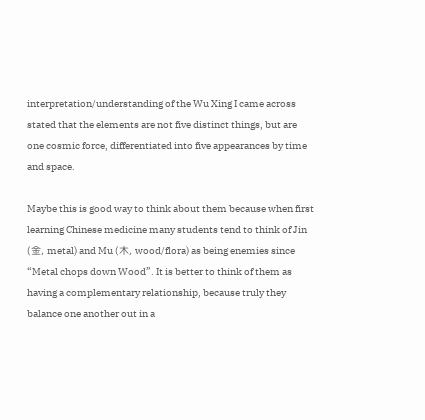interpretation/understanding of the Wu Xing I came across stated that the elements are not five distinct things, but are one cosmic force, differentiated into five appearances by time and space.

Maybe this is good way to think about them because when first learning Chinese medicine many students tend to think of Jin (金, metal) and Mu (木, wood/flora) as being enemies since “Metal chops down Wood”. It is better to think of them as having a complementary relationship, because truly they balance one another out in a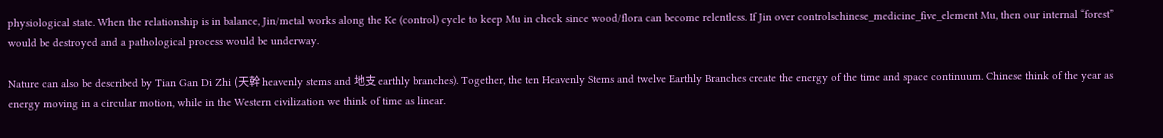physiological state. When the relationship is in balance, Jin/metal works along the Ke (control) cycle to keep Mu in check since wood/flora can become relentless. If Jin over controlschinese_medicine_five_element Mu, then our internal “forest” would be destroyed and a pathological process would be underway.

Nature can also be described by Tian Gan Di Zhi (天幹 heavenly stems and 地支 earthly branches). Together, the ten Heavenly Stems and twelve Earthly Branches create the energy of the time and space continuum. Chinese think of the year as energy moving in a circular motion, while in the Western civilization we think of time as linear.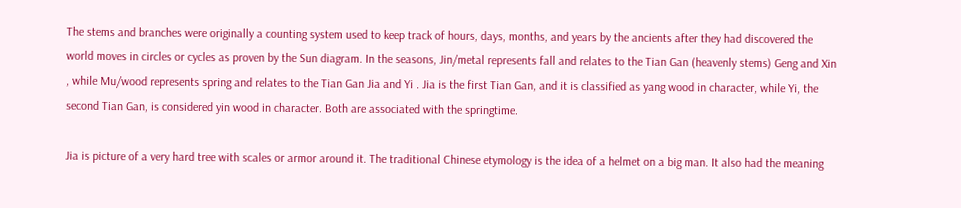The stems and branches were originally a counting system used to keep track of hours, days, months, and years by the ancients after they had discovered the world moves in circles or cycles as proven by the Sun diagram. In the seasons, Jin/metal represents fall and relates to the Tian Gan (heavenly stems) Geng and Xin , while Mu/wood represents spring and relates to the Tian Gan Jia and Yi . Jia is the first Tian Gan, and it is classified as yang wood in character, while Yi, the second Tian Gan, is considered yin wood in character. Both are associated with the springtime.

Jia is picture of a very hard tree with scales or armor around it. The traditional Chinese etymology is the idea of a helmet on a big man. It also had the meaning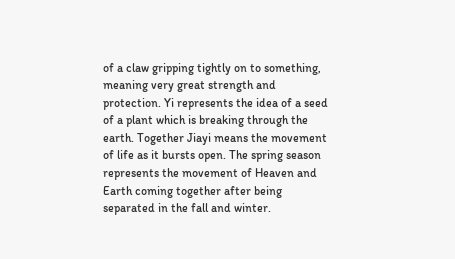of a claw gripping tightly on to something, meaning very great strength and protection. Yi represents the idea of a seed of a plant which is breaking through the earth. Together Jiayi means the movement of life as it bursts open. The spring season represents the movement of Heaven and Earth coming together after being separated in the fall and winter.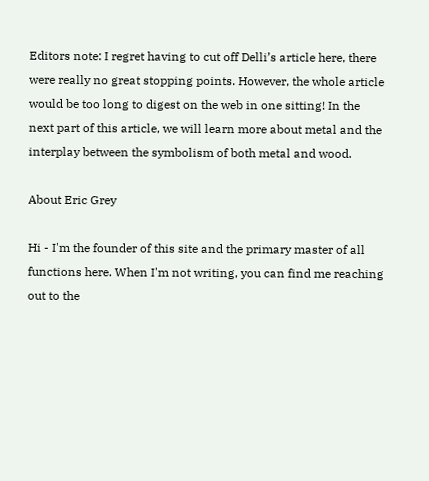Editors note: I regret having to cut off Delli’s article here, there were really no great stopping points. However, the whole article would be too long to digest on the web in one sitting! In the next part of this article, we will learn more about metal and the interplay between the symbolism of both metal and wood.

About Eric Grey

Hi - I'm the founder of this site and the primary master of all functions here. When I'm not writing, you can find me reaching out to the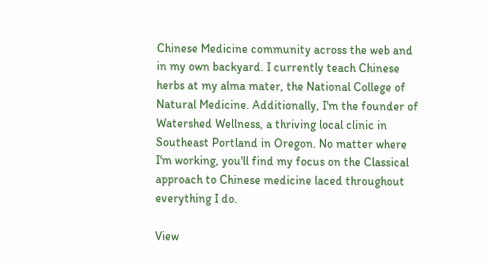Chinese Medicine community across the web and in my own backyard. I currently teach Chinese herbs at my alma mater, the National College of Natural Medicine. Additionally, I'm the founder of Watershed Wellness, a thriving local clinic in Southeast Portland in Oregon. No matter where I'm working, you'll find my focus on the Classical approach to Chinese medicine laced throughout everything I do.

View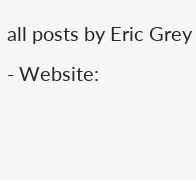all posts by Eric Grey - Website: